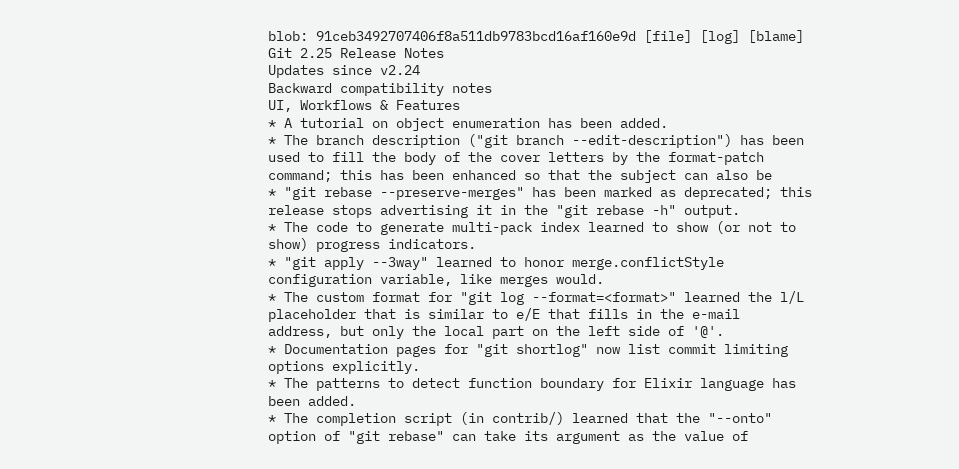blob: 91ceb3492707406f8a511db9783bcd16af160e9d [file] [log] [blame]
Git 2.25 Release Notes
Updates since v2.24
Backward compatibility notes
UI, Workflows & Features
* A tutorial on object enumeration has been added.
* The branch description ("git branch --edit-description") has been
used to fill the body of the cover letters by the format-patch
command; this has been enhanced so that the subject can also be
* "git rebase --preserve-merges" has been marked as deprecated; this
release stops advertising it in the "git rebase -h" output.
* The code to generate multi-pack index learned to show (or not to
show) progress indicators.
* "git apply --3way" learned to honor merge.conflictStyle
configuration variable, like merges would.
* The custom format for "git log --format=<format>" learned the l/L
placeholder that is similar to e/E that fills in the e-mail
address, but only the local part on the left side of '@'.
* Documentation pages for "git shortlog" now list commit limiting
options explicitly.
* The patterns to detect function boundary for Elixir language has
been added.
* The completion script (in contrib/) learned that the "--onto"
option of "git rebase" can take its argument as the value of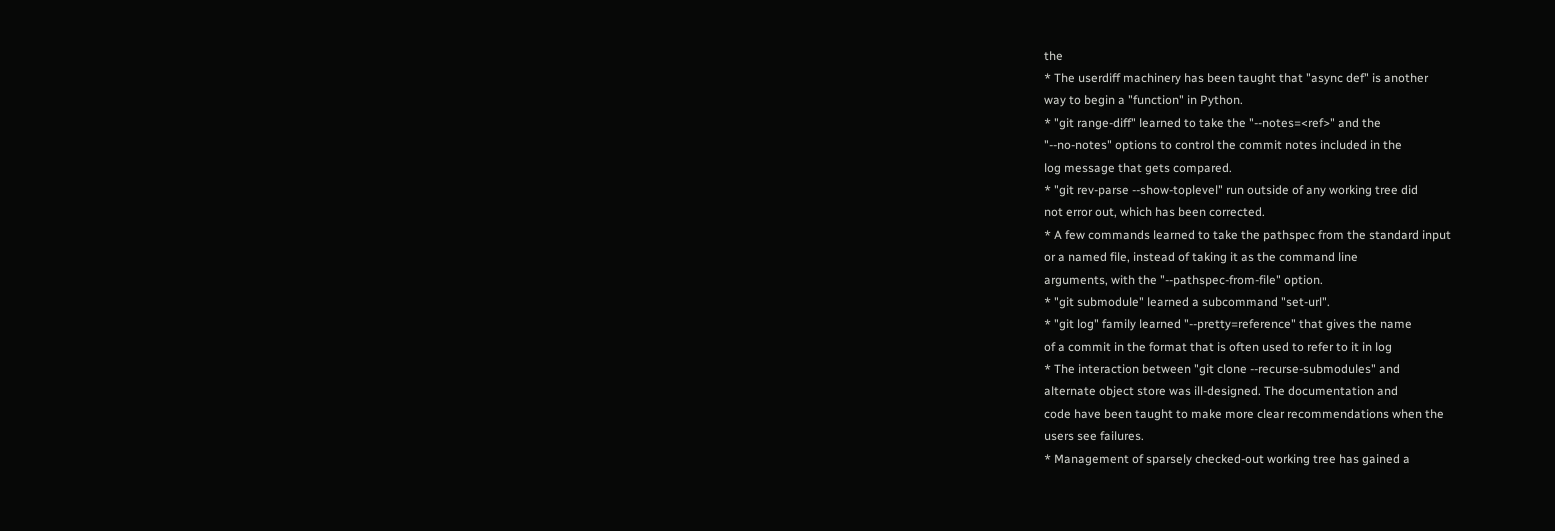the
* The userdiff machinery has been taught that "async def" is another
way to begin a "function" in Python.
* "git range-diff" learned to take the "--notes=<ref>" and the
"--no-notes" options to control the commit notes included in the
log message that gets compared.
* "git rev-parse --show-toplevel" run outside of any working tree did
not error out, which has been corrected.
* A few commands learned to take the pathspec from the standard input
or a named file, instead of taking it as the command line
arguments, with the "--pathspec-from-file" option.
* "git submodule" learned a subcommand "set-url".
* "git log" family learned "--pretty=reference" that gives the name
of a commit in the format that is often used to refer to it in log
* The interaction between "git clone --recurse-submodules" and
alternate object store was ill-designed. The documentation and
code have been taught to make more clear recommendations when the
users see failures.
* Management of sparsely checked-out working tree has gained a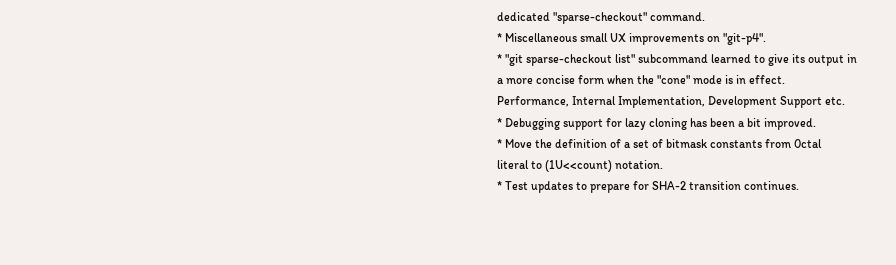dedicated "sparse-checkout" command.
* Miscellaneous small UX improvements on "git-p4".
* "git sparse-checkout list" subcommand learned to give its output in
a more concise form when the "cone" mode is in effect.
Performance, Internal Implementation, Development Support etc.
* Debugging support for lazy cloning has been a bit improved.
* Move the definition of a set of bitmask constants from 0ctal
literal to (1U<<count) notation.
* Test updates to prepare for SHA-2 transition continues.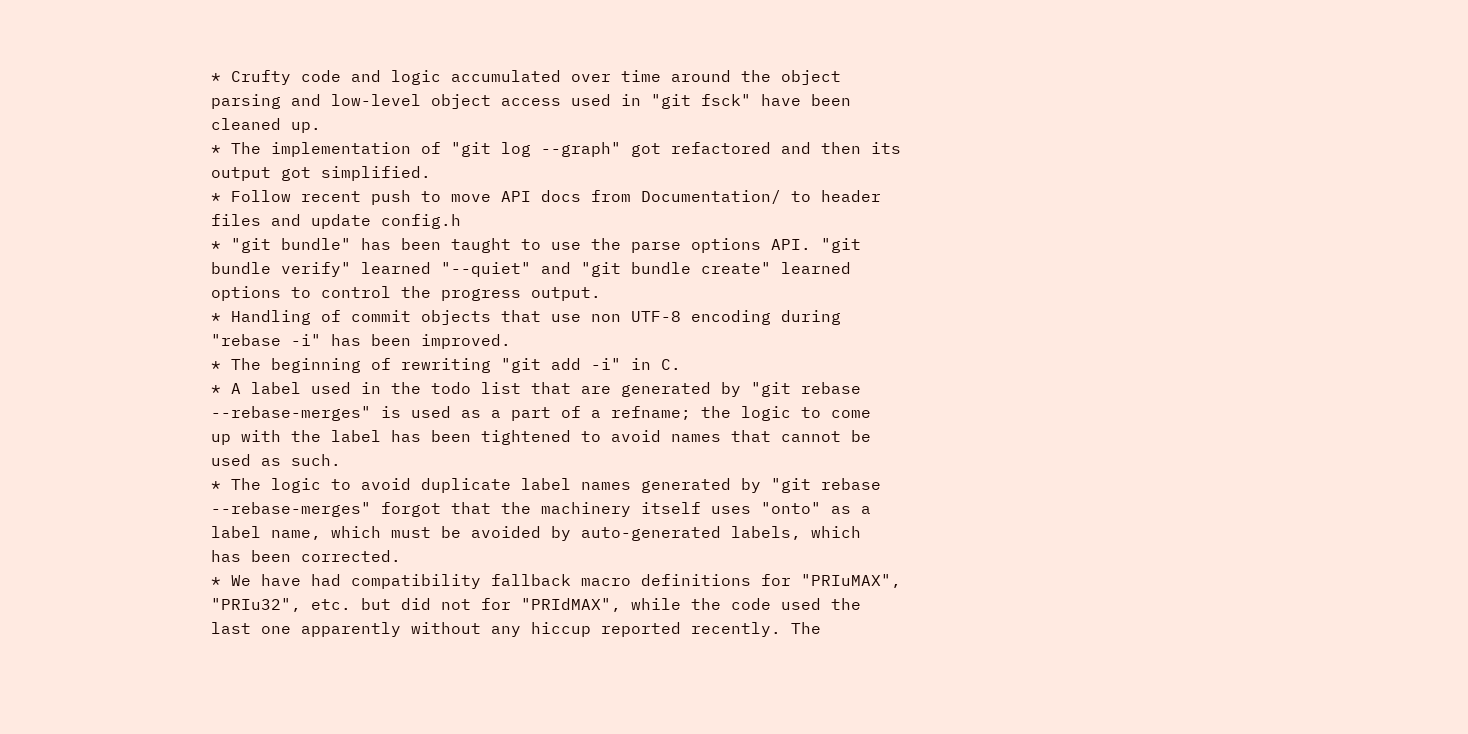* Crufty code and logic accumulated over time around the object
parsing and low-level object access used in "git fsck" have been
cleaned up.
* The implementation of "git log --graph" got refactored and then its
output got simplified.
* Follow recent push to move API docs from Documentation/ to header
files and update config.h
* "git bundle" has been taught to use the parse options API. "git
bundle verify" learned "--quiet" and "git bundle create" learned
options to control the progress output.
* Handling of commit objects that use non UTF-8 encoding during
"rebase -i" has been improved.
* The beginning of rewriting "git add -i" in C.
* A label used in the todo list that are generated by "git rebase
--rebase-merges" is used as a part of a refname; the logic to come
up with the label has been tightened to avoid names that cannot be
used as such.
* The logic to avoid duplicate label names generated by "git rebase
--rebase-merges" forgot that the machinery itself uses "onto" as a
label name, which must be avoided by auto-generated labels, which
has been corrected.
* We have had compatibility fallback macro definitions for "PRIuMAX",
"PRIu32", etc. but did not for "PRIdMAX", while the code used the
last one apparently without any hiccup reported recently. The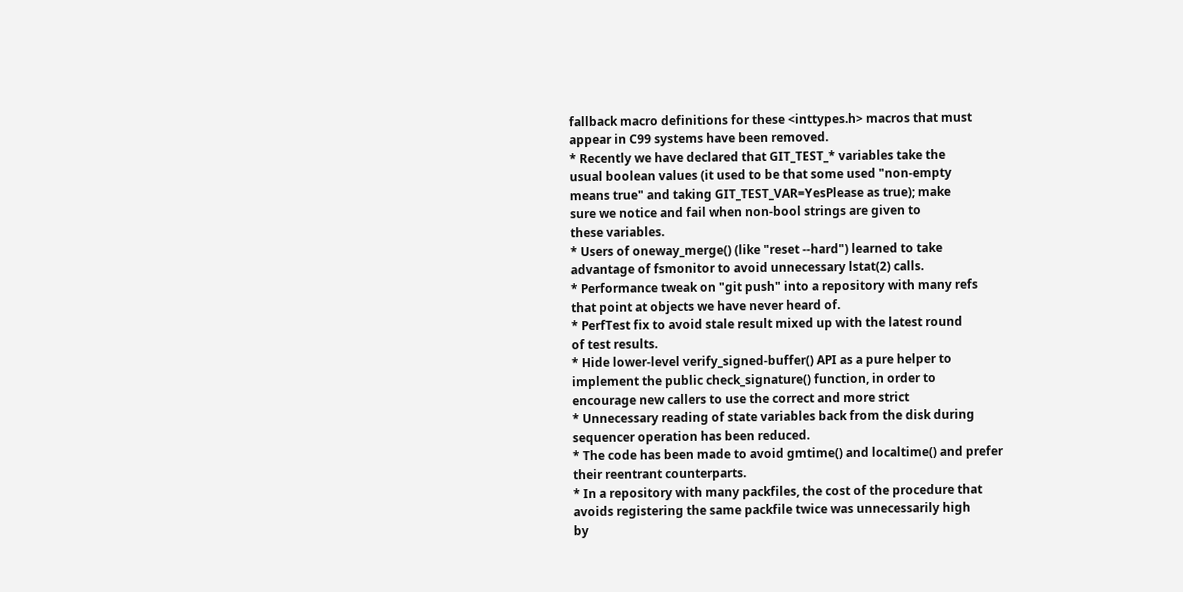fallback macro definitions for these <inttypes.h> macros that must
appear in C99 systems have been removed.
* Recently we have declared that GIT_TEST_* variables take the
usual boolean values (it used to be that some used "non-empty
means true" and taking GIT_TEST_VAR=YesPlease as true); make
sure we notice and fail when non-bool strings are given to
these variables.
* Users of oneway_merge() (like "reset --hard") learned to take
advantage of fsmonitor to avoid unnecessary lstat(2) calls.
* Performance tweak on "git push" into a repository with many refs
that point at objects we have never heard of.
* PerfTest fix to avoid stale result mixed up with the latest round
of test results.
* Hide lower-level verify_signed-buffer() API as a pure helper to
implement the public check_signature() function, in order to
encourage new callers to use the correct and more strict
* Unnecessary reading of state variables back from the disk during
sequencer operation has been reduced.
* The code has been made to avoid gmtime() and localtime() and prefer
their reentrant counterparts.
* In a repository with many packfiles, the cost of the procedure that
avoids registering the same packfile twice was unnecessarily high
by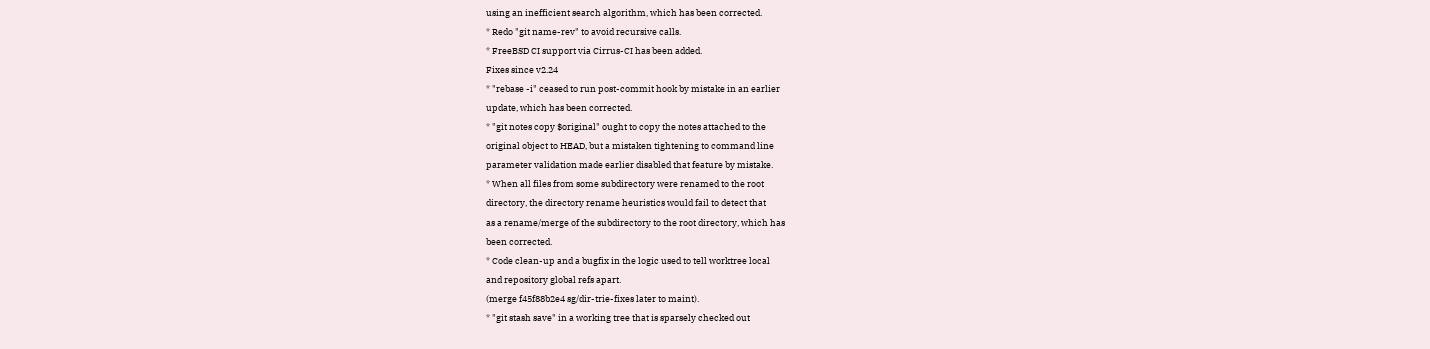using an inefficient search algorithm, which has been corrected.
* Redo "git name-rev" to avoid recursive calls.
* FreeBSD CI support via Cirrus-CI has been added.
Fixes since v2.24
* "rebase -i" ceased to run post-commit hook by mistake in an earlier
update, which has been corrected.
* "git notes copy $original" ought to copy the notes attached to the
original object to HEAD, but a mistaken tightening to command line
parameter validation made earlier disabled that feature by mistake.
* When all files from some subdirectory were renamed to the root
directory, the directory rename heuristics would fail to detect that
as a rename/merge of the subdirectory to the root directory, which has
been corrected.
* Code clean-up and a bugfix in the logic used to tell worktree local
and repository global refs apart.
(merge f45f88b2e4 sg/dir-trie-fixes later to maint).
* "git stash save" in a working tree that is sparsely checked out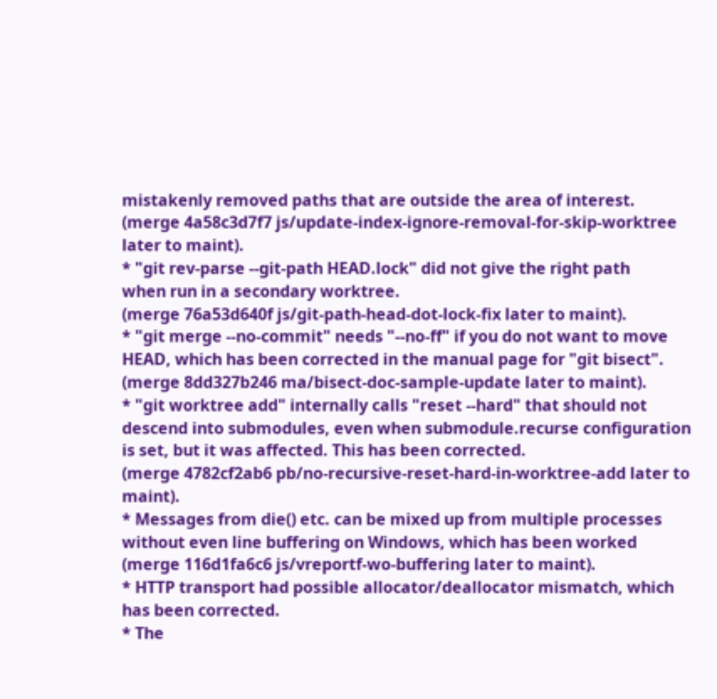mistakenly removed paths that are outside the area of interest.
(merge 4a58c3d7f7 js/update-index-ignore-removal-for-skip-worktree later to maint).
* "git rev-parse --git-path HEAD.lock" did not give the right path
when run in a secondary worktree.
(merge 76a53d640f js/git-path-head-dot-lock-fix later to maint).
* "git merge --no-commit" needs "--no-ff" if you do not want to move
HEAD, which has been corrected in the manual page for "git bisect".
(merge 8dd327b246 ma/bisect-doc-sample-update later to maint).
* "git worktree add" internally calls "reset --hard" that should not
descend into submodules, even when submodule.recurse configuration
is set, but it was affected. This has been corrected.
(merge 4782cf2ab6 pb/no-recursive-reset-hard-in-worktree-add later to maint).
* Messages from die() etc. can be mixed up from multiple processes
without even line buffering on Windows, which has been worked
(merge 116d1fa6c6 js/vreportf-wo-buffering later to maint).
* HTTP transport had possible allocator/deallocator mismatch, which
has been corrected.
* The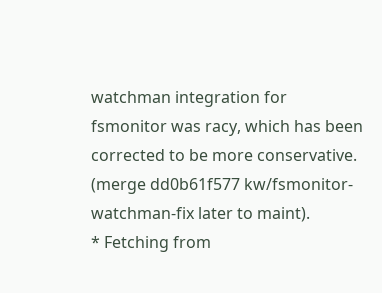watchman integration for fsmonitor was racy, which has been
corrected to be more conservative.
(merge dd0b61f577 kw/fsmonitor-watchman-fix later to maint).
* Fetching from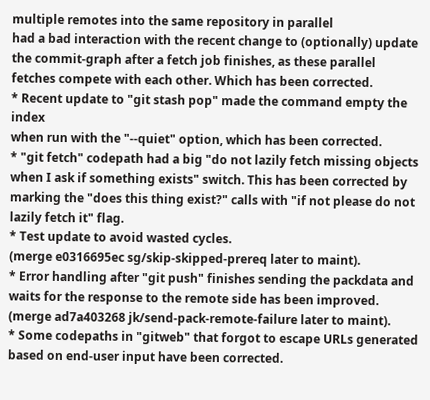multiple remotes into the same repository in parallel
had a bad interaction with the recent change to (optionally) update
the commit-graph after a fetch job finishes, as these parallel
fetches compete with each other. Which has been corrected.
* Recent update to "git stash pop" made the command empty the index
when run with the "--quiet" option, which has been corrected.
* "git fetch" codepath had a big "do not lazily fetch missing objects
when I ask if something exists" switch. This has been corrected by
marking the "does this thing exist?" calls with "if not please do not
lazily fetch it" flag.
* Test update to avoid wasted cycles.
(merge e0316695ec sg/skip-skipped-prereq later to maint).
* Error handling after "git push" finishes sending the packdata and
waits for the response to the remote side has been improved.
(merge ad7a403268 jk/send-pack-remote-failure later to maint).
* Some codepaths in "gitweb" that forgot to escape URLs generated
based on end-user input have been corrected.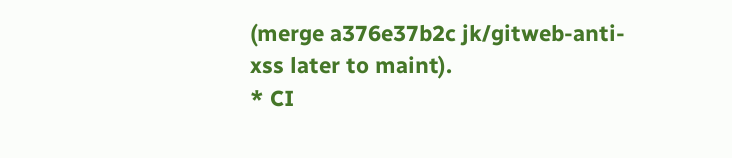(merge a376e37b2c jk/gitweb-anti-xss later to maint).
* CI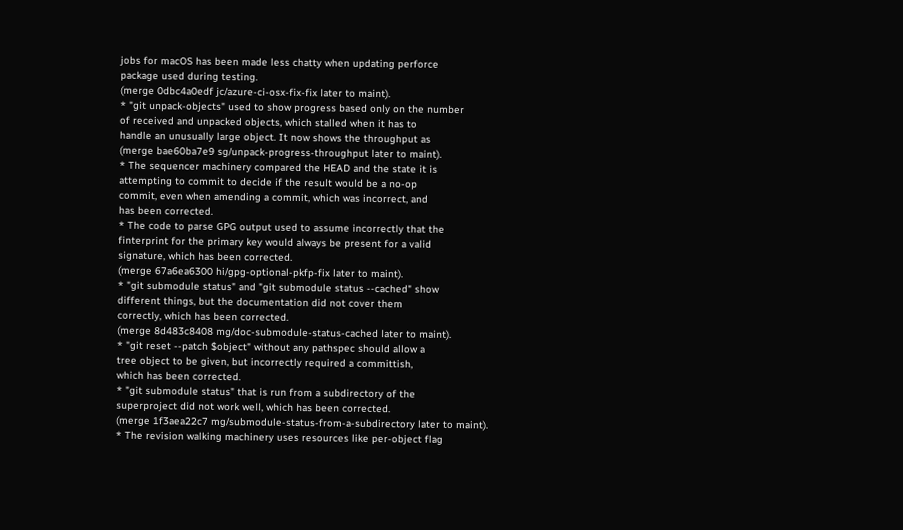jobs for macOS has been made less chatty when updating perforce
package used during testing.
(merge 0dbc4a0edf jc/azure-ci-osx-fix-fix later to maint).
* "git unpack-objects" used to show progress based only on the number
of received and unpacked objects, which stalled when it has to
handle an unusually large object. It now shows the throughput as
(merge bae60ba7e9 sg/unpack-progress-throughput later to maint).
* The sequencer machinery compared the HEAD and the state it is
attempting to commit to decide if the result would be a no-op
commit, even when amending a commit, which was incorrect, and
has been corrected.
* The code to parse GPG output used to assume incorrectly that the
finterprint for the primary key would always be present for a valid
signature, which has been corrected.
(merge 67a6ea6300 hi/gpg-optional-pkfp-fix later to maint).
* "git submodule status" and "git submodule status --cached" show
different things, but the documentation did not cover them
correctly, which has been corrected.
(merge 8d483c8408 mg/doc-submodule-status-cached later to maint).
* "git reset --patch $object" without any pathspec should allow a
tree object to be given, but incorrectly required a committish,
which has been corrected.
* "git submodule status" that is run from a subdirectory of the
superproject did not work well, which has been corrected.
(merge 1f3aea22c7 mg/submodule-status-from-a-subdirectory later to maint).
* The revision walking machinery uses resources like per-object flag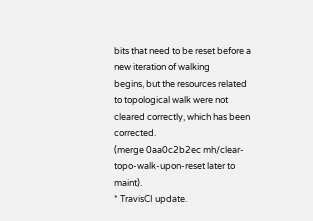bits that need to be reset before a new iteration of walking
begins, but the resources related to topological walk were not
cleared correctly, which has been corrected.
(merge 0aa0c2b2ec mh/clear-topo-walk-upon-reset later to maint).
* TravisCI update.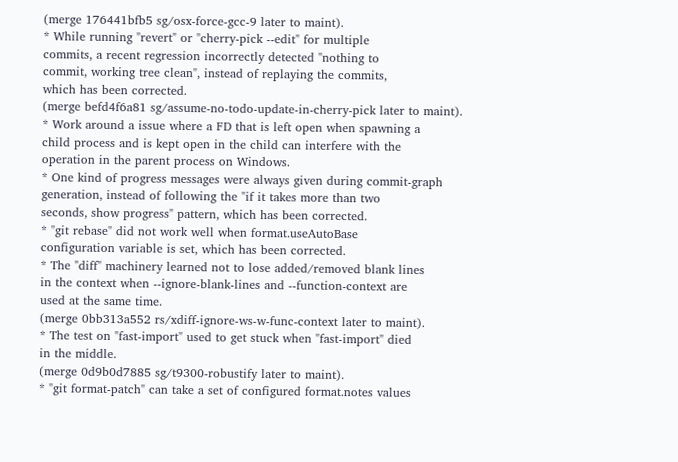(merge 176441bfb5 sg/osx-force-gcc-9 later to maint).
* While running "revert" or "cherry-pick --edit" for multiple
commits, a recent regression incorrectly detected "nothing to
commit, working tree clean", instead of replaying the commits,
which has been corrected.
(merge befd4f6a81 sg/assume-no-todo-update-in-cherry-pick later to maint).
* Work around a issue where a FD that is left open when spawning a
child process and is kept open in the child can interfere with the
operation in the parent process on Windows.
* One kind of progress messages were always given during commit-graph
generation, instead of following the "if it takes more than two
seconds, show progress" pattern, which has been corrected.
* "git rebase" did not work well when format.useAutoBase
configuration variable is set, which has been corrected.
* The "diff" machinery learned not to lose added/removed blank lines
in the context when --ignore-blank-lines and --function-context are
used at the same time.
(merge 0bb313a552 rs/xdiff-ignore-ws-w-func-context later to maint).
* The test on "fast-import" used to get stuck when "fast-import" died
in the middle.
(merge 0d9b0d7885 sg/t9300-robustify later to maint).
* "git format-patch" can take a set of configured format.notes values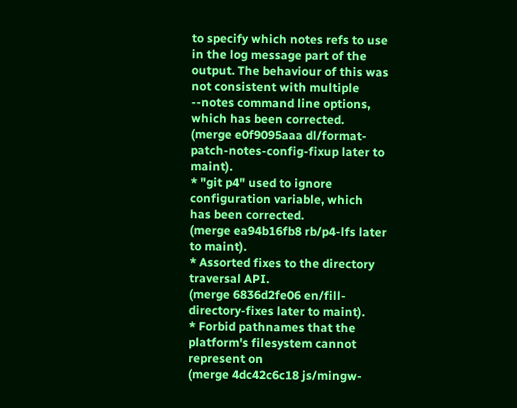to specify which notes refs to use in the log message part of the
output. The behaviour of this was not consistent with multiple
--notes command line options, which has been corrected.
(merge e0f9095aaa dl/format-patch-notes-config-fixup later to maint).
* "git p4" used to ignore configuration variable, which
has been corrected.
(merge ea94b16fb8 rb/p4-lfs later to maint).
* Assorted fixes to the directory traversal API.
(merge 6836d2fe06 en/fill-directory-fixes later to maint).
* Forbid pathnames that the platform's filesystem cannot represent on
(merge 4dc42c6c18 js/mingw-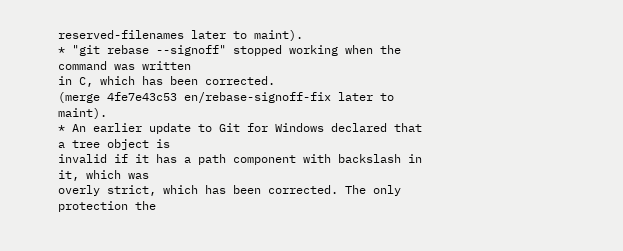reserved-filenames later to maint).
* "git rebase --signoff" stopped working when the command was written
in C, which has been corrected.
(merge 4fe7e43c53 en/rebase-signoff-fix later to maint).
* An earlier update to Git for Windows declared that a tree object is
invalid if it has a path component with backslash in it, which was
overly strict, which has been corrected. The only protection the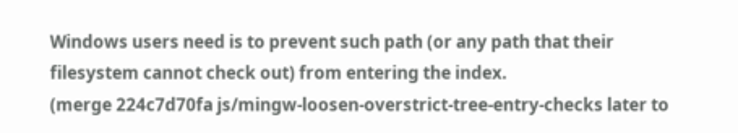Windows users need is to prevent such path (or any path that their
filesystem cannot check out) from entering the index.
(merge 224c7d70fa js/mingw-loosen-overstrict-tree-entry-checks later to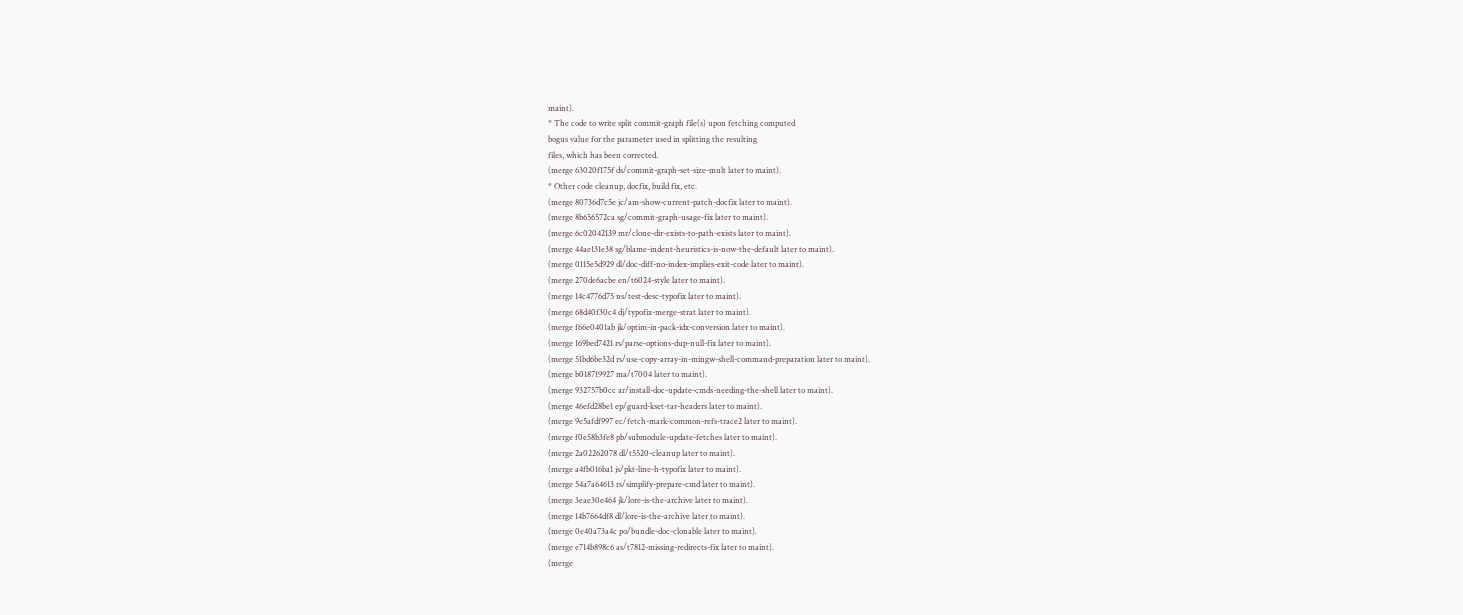maint).
* The code to write split commit-graph file(s) upon fetching computed
bogus value for the parameter used in splitting the resulting
files, which has been corrected.
(merge 63020f175f ds/commit-graph-set-size-mult later to maint).
* Other code cleanup, docfix, build fix, etc.
(merge 80736d7c5e jc/am-show-current-patch-docfix later to maint).
(merge 8b656572ca sg/commit-graph-usage-fix later to maint).
(merge 6c02042139 mr/clone-dir-exists-to-path-exists later to maint).
(merge 44ae131e38 sg/blame-indent-heuristics-is-now-the-default later to maint).
(merge 0115e5d929 dl/doc-diff-no-index-implies-exit-code later to maint).
(merge 270de6acbe en/t6024-style later to maint).
(merge 14c4776d75 ns/test-desc-typofix later to maint).
(merge 68d40f30c4 dj/typofix-merge-strat later to maint).
(merge f66e0401ab jk/optim-in-pack-idx-conversion later to maint).
(merge 169bed7421 rs/parse-options-dup-null-fix later to maint).
(merge 51bd6be32d rs/use-copy-array-in-mingw-shell-command-preparation later to maint).
(merge b018719927 ma/t7004 later to maint).
(merge 932757b0cc ar/install-doc-update-cmds-needing-the-shell later to maint).
(merge 46efd28be1 ep/guard-kset-tar-headers later to maint).
(merge 9e5afdf997 ec/fetch-mark-common-refs-trace2 later to maint).
(merge f0e58b3fe8 pb/submodule-update-fetches later to maint).
(merge 2a02262078 dl/t5520-cleanup later to maint).
(merge a4fb016ba1 js/pkt-line-h-typofix later to maint).
(merge 54a7a64613 rs/simplify-prepare-cmd later to maint).
(merge 3eae30e464 jk/lore-is-the-archive later to maint).
(merge 14b7664df8 dl/lore-is-the-archive later to maint).
(merge 0e40a73a4c po/bundle-doc-clonable later to maint).
(merge e714b898c6 as/t7812-missing-redirects-fix later to maint).
(merge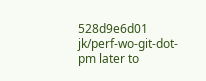528d9e6d01 jk/perf-wo-git-dot-pm later to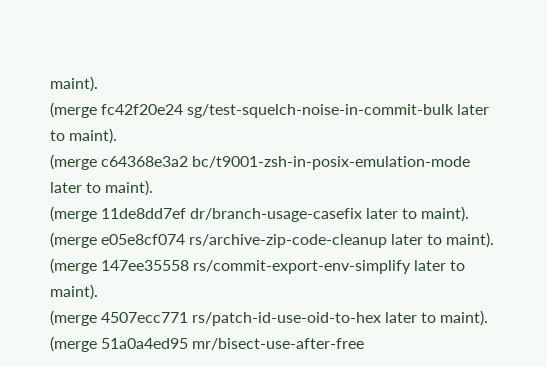maint).
(merge fc42f20e24 sg/test-squelch-noise-in-commit-bulk later to maint).
(merge c64368e3a2 bc/t9001-zsh-in-posix-emulation-mode later to maint).
(merge 11de8dd7ef dr/branch-usage-casefix later to maint).
(merge e05e8cf074 rs/archive-zip-code-cleanup later to maint).
(merge 147ee35558 rs/commit-export-env-simplify later to maint).
(merge 4507ecc771 rs/patch-id-use-oid-to-hex later to maint).
(merge 51a0a4ed95 mr/bisect-use-after-free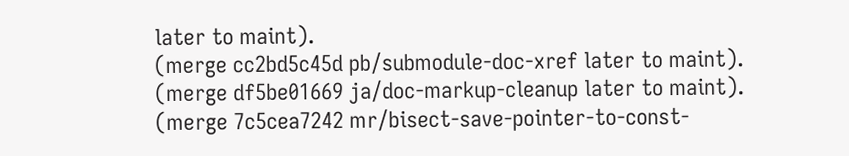later to maint).
(merge cc2bd5c45d pb/submodule-doc-xref later to maint).
(merge df5be01669 ja/doc-markup-cleanup later to maint).
(merge 7c5cea7242 mr/bisect-save-pointer-to-const-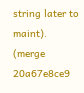string later to maint).
(merge 20a67e8ce9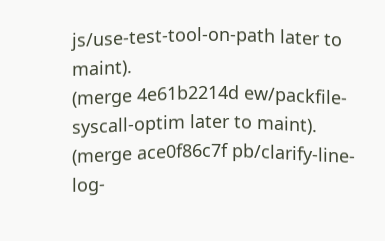js/use-test-tool-on-path later to maint).
(merge 4e61b2214d ew/packfile-syscall-optim later to maint).
(merge ace0f86c7f pb/clarify-line-log-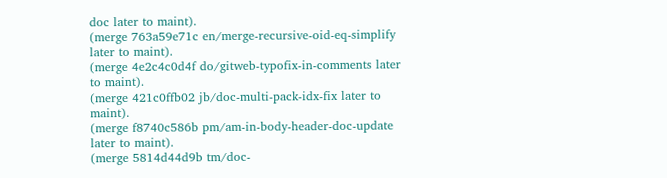doc later to maint).
(merge 763a59e71c en/merge-recursive-oid-eq-simplify later to maint).
(merge 4e2c4c0d4f do/gitweb-typofix-in-comments later to maint).
(merge 421c0ffb02 jb/doc-multi-pack-idx-fix later to maint).
(merge f8740c586b pm/am-in-body-header-doc-update later to maint).
(merge 5814d44d9b tm/doc-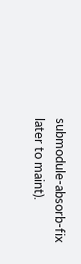submodule-absorb-fix later to maint).